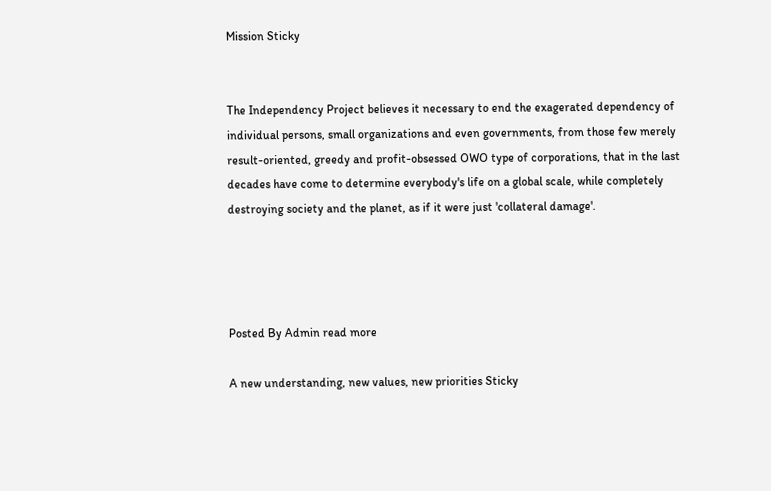Mission Sticky


The Independency Project believes it necessary to end the exagerated dependency of individual persons, small organizations and even governments, from those few merely result-oriented, greedy and profit-obsessed OWO type of corporations, that in the last decades have come to determine everybody's life on a global scale, while completely destroying society and the planet, as if it were just 'collateral damage'.




Posted By Admin read more

A new understanding, new values, new priorities Sticky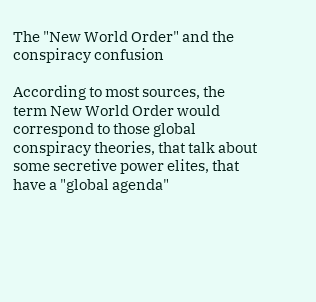The "New World Order" and the conspiracy confusion

According to most sources, the term New World Order would correspond to those global conspiracy theories, that talk about some secretive power elites, that have a "global agenda"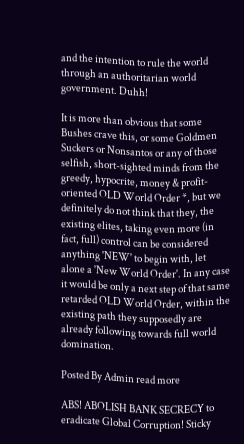and the intention to rule the world through an authoritarian world government. Duhh!

It is more than obvious that some Bushes crave this, or some Goldmen Suckers or Nonsantos or any of those selfish, short-sighted minds from the greedy, hypocrite, money & profit-oriented OLD World Order *, but we definitely do not think that they, the existing elites, taking even more (in fact, full) control can be considered anything 'NEW' to begin with, let alone a 'New World Order'. In any case it would be only a next step of that same retarded OLD World Order, within the existing path they supposedly are already following towards full world domination.

Posted By Admin read more

ABS! ABOLISH BANK SECRECY to eradicate Global Corruption! Sticky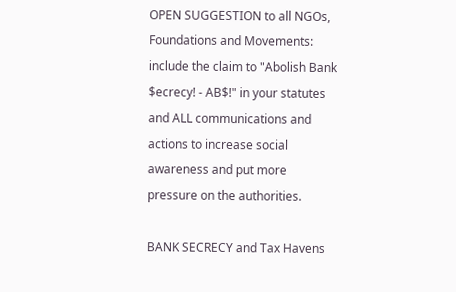OPEN SUGGESTION to all NGOs, Foundations and Movements:
include the claim to "Abolish Bank $ecrecy! - AB$!" in your statutes and ALL communications and actions to increase social awareness and put more pressure on the authorities.

BANK SECRECY and Tax Havens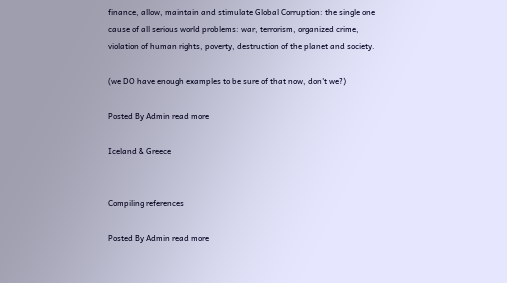finance, allow, maintain and stimulate Global Corruption: the single one cause of all serious world problems: war, terrorism, organized crime, violation of human rights, poverty, destruction of the planet and society.

(we DO have enough examples to be sure of that now, don't we?)

Posted By Admin read more

Iceland & Greece


Compiling references

Posted By Admin read more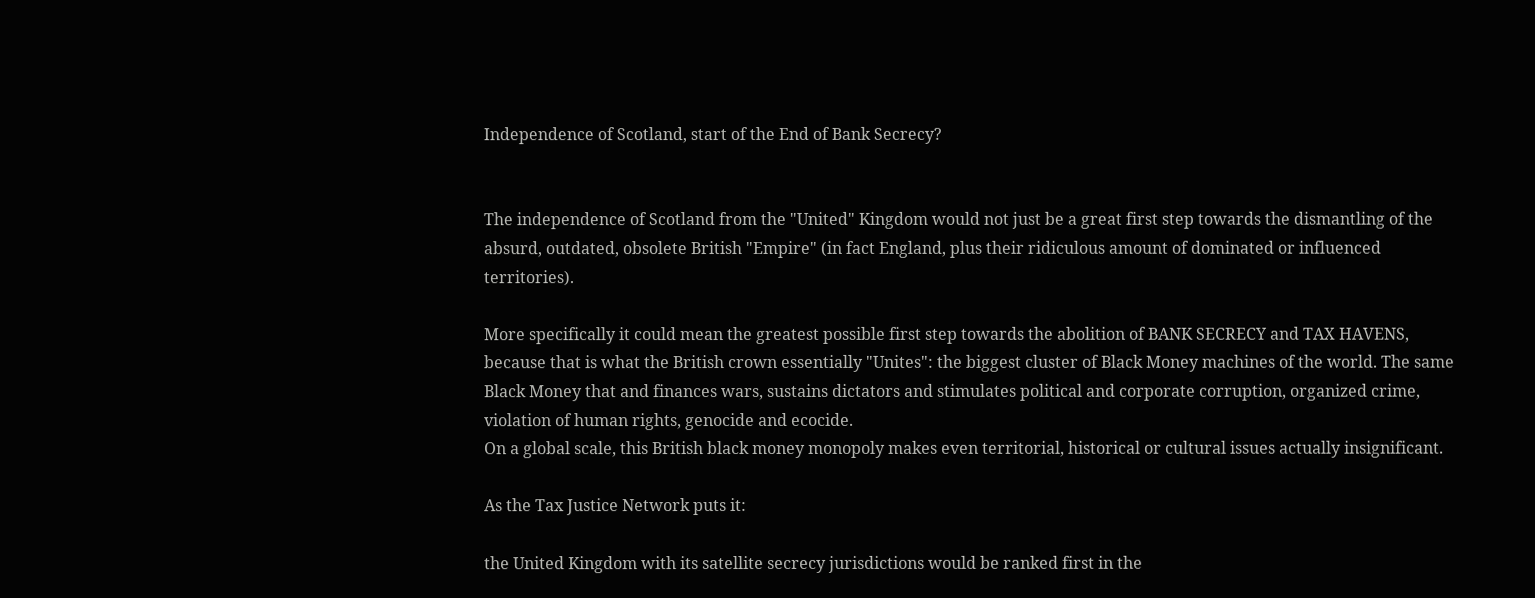Independence of Scotland, start of the End of Bank Secrecy?


The independence of Scotland from the "United" Kingdom would not just be a great first step towards the dismantling of the absurd, outdated, obsolete British "Empire" (in fact England, plus their ridiculous amount of dominated or influenced territories).

More specifically it could mean the greatest possible first step towards the abolition of BANK SECRECY and TAX HAVENS, because that is what the British crown essentially "Unites": the biggest cluster of Black Money machines of the world. The same Black Money that and finances wars, sustains dictators and stimulates political and corporate corruption, organized crime, violation of human rights, genocide and ecocide.
On a global scale, this British black money monopoly makes even territorial, historical or cultural issues actually insignificant.

As the Tax Justice Network puts it:

the United Kingdom with its satellite secrecy jurisdictions would be ranked first in the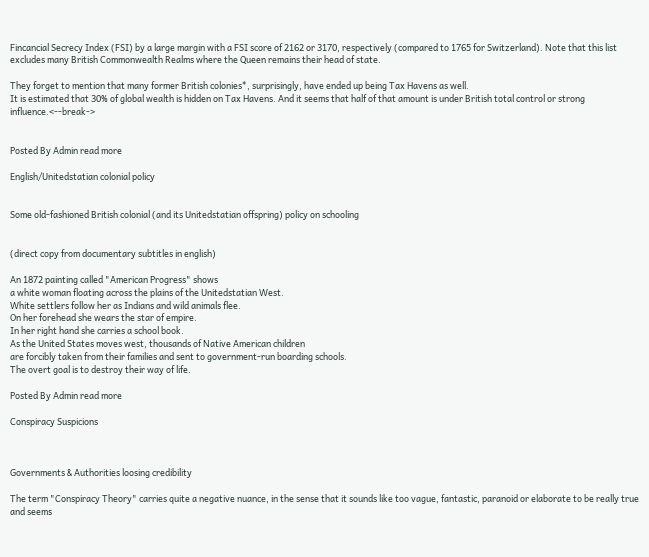Fincancial Secrecy Index (FSI) by a large margin with a FSI score of 2162 or 3170, respectively (compared to 1765 for Switzerland). Note that this list excludes many British Commonwealth Realms where the Queen remains their head of state.

They forget to mention that many former British colonies*, surprisingly, have ended up being Tax Havens as well.
It is estimated that 30% of global wealth is hidden on Tax Havens. And it seems that half of that amount is under British total control or strong influence.<--break->


Posted By Admin read more

English/Unitedstatian colonial policy


Some old-fashioned British colonial (and its Unitedstatian offspring) policy on schooling


(direct copy from documentary subtitles in english)

An 1872 painting called "American Progress" shows
a white woman floating across the plains of the Unitedstatian West.
White settlers follow her as Indians and wild animals flee.
On her forehead she wears the star of empire.
In her right hand she carries a school book.
As the United States moves west, thousands of Native American children
are forcibly taken from their families and sent to government-run boarding schools.
The overt goal is to destroy their way of life.

Posted By Admin read more

Conspiracy Suspicions



Governments & Authorities loosing credibility

The term "Conspiracy Theory" carries quite a negative nuance, in the sense that it sounds like too vague, fantastic, paranoid or elaborate to be really true and seems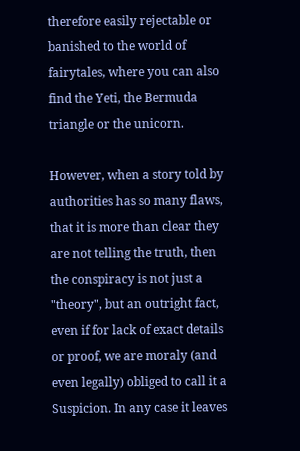therefore easily rejectable or banished to the world of fairytales, where you can also find the Yeti, the Bermuda triangle or the unicorn.

However, when a story told by authorities has so many flaws, that it is more than clear they are not telling the truth, then the conspiracy is not just a "theory", but an outright fact, even if for lack of exact details or proof, we are moraly (and even legally) obliged to call it a Suspicion. In any case it leaves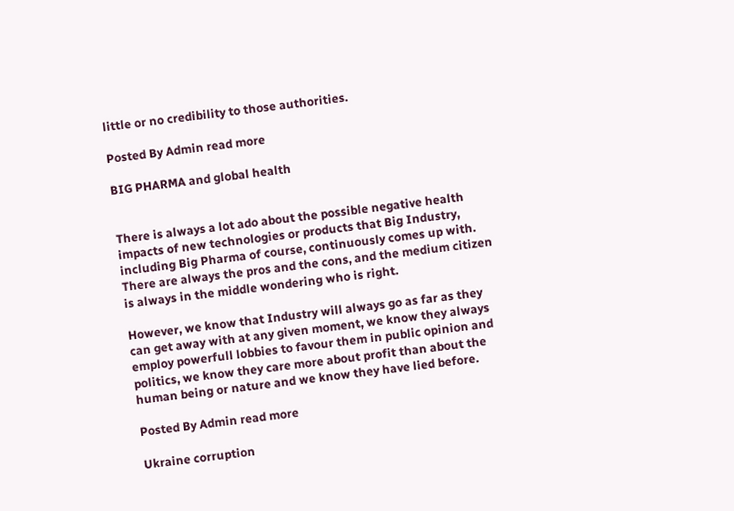little or no credibility to those authorities.

Posted By Admin read more

BIG PHARMA and global health


There is always a lot ado about the possible negative health impacts of new technologies or products that Big Industry, including Big Pharma of course, continuously comes up with. There are always the pros and the cons, and the medium citizen is always in the middle wondering who is right.

However, we know that Industry will always go as far as they can get away with at any given moment, we know they always employ powerfull lobbies to favour them in public opinion and politics, we know they care more about profit than about the human being or nature and we know they have lied before.

Posted By Admin read more

Ukraine corruption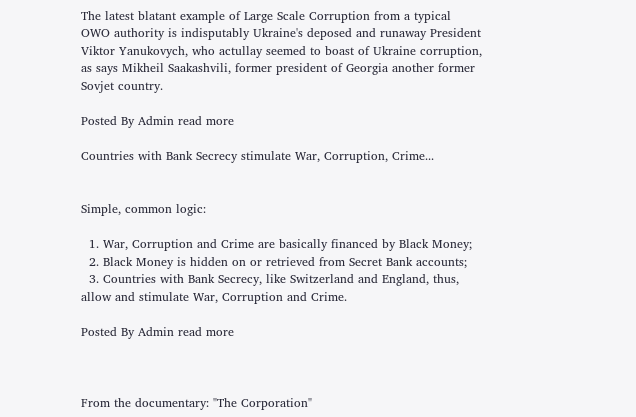The latest blatant example of Large Scale Corruption from a typical OWO authority is indisputably Ukraine's deposed and runaway President Viktor Yanukovych, who actullay seemed to boast of Ukraine corruption, as says Mikheil Saakashvili, former president of Georgia another former Sovjet country.

Posted By Admin read more

Countries with Bank Secrecy stimulate War, Corruption, Crime...


Simple, common logic:

  1. War, Corruption and Crime are basically financed by Black Money;
  2. Black Money is hidden on or retrieved from Secret Bank accounts;
  3. Countries with Bank Secrecy, like Switzerland and England, thus, allow and stimulate War, Corruption and Crime.

Posted By Admin read more



From the documentary: "The Corporation"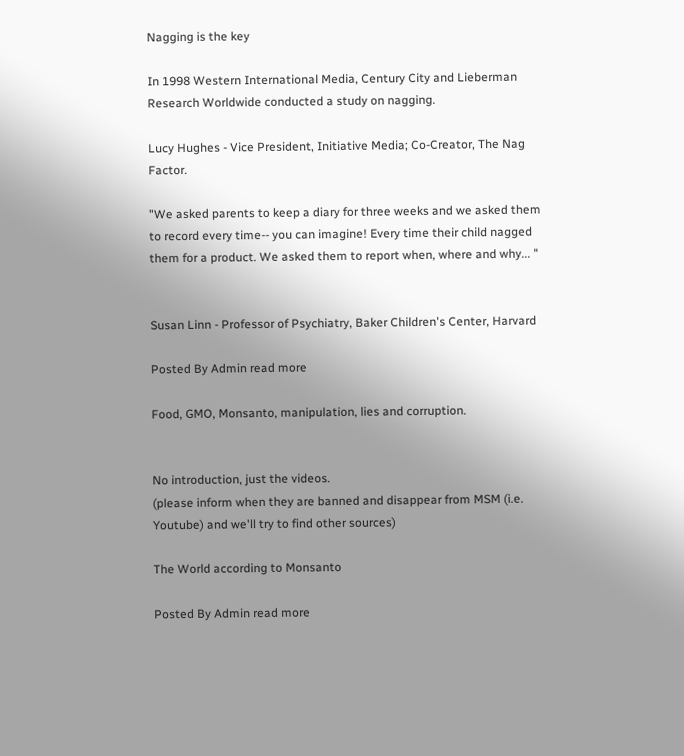Nagging is the key

In 1998 Western International Media, Century City and Lieberman Research Worldwide conducted a study on nagging.

Lucy Hughes - Vice President, Initiative Media; Co-Creator, The Nag Factor.

"We asked parents to keep a diary for three weeks and we asked them to record every time-- you can imagine! Every time their child nagged them for a product. We asked them to report when, where and why... "


Susan Linn - Professor of Psychiatry, Baker Children's Center, Harvard

Posted By Admin read more

Food, GMO, Monsanto, manipulation, lies and corruption.


No introduction, just the videos.
(please inform when they are banned and disappear from MSM (i.e. Youtube) and we'll try to find other sources)

The World according to Monsanto

Posted By Admin read more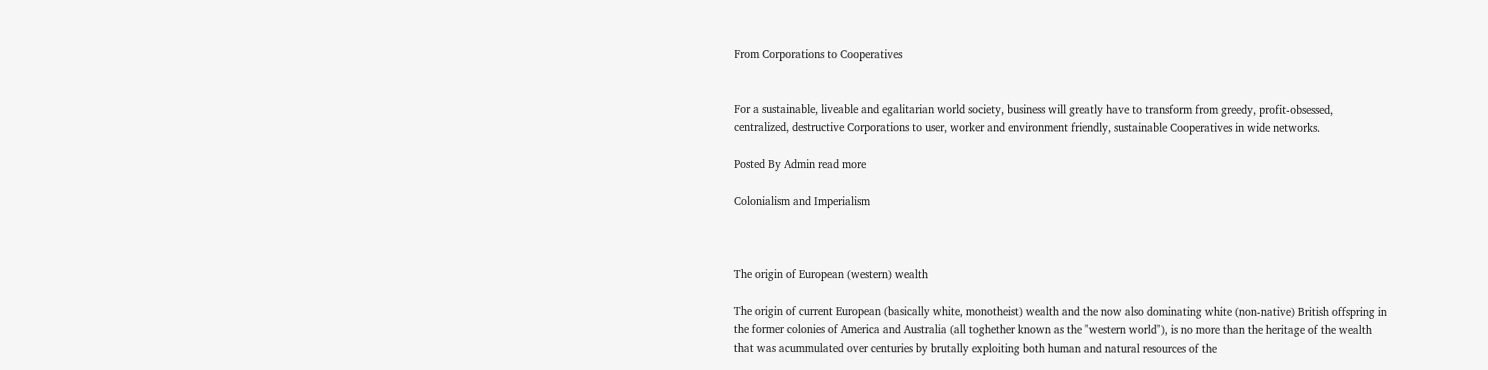From Corporations to Cooperatives


For a sustainable, liveable and egalitarian world society, business will greatly have to transform from greedy, profit-obsessed, centralized, destructive Corporations to user, worker and environment friendly, sustainable Cooperatives in wide networks.

Posted By Admin read more

Colonialism and Imperialism



The origin of European (western) wealth

The origin of current European (basically white, monotheist) wealth and the now also dominating white (non-native) British offspring in the former colonies of America and Australia (all toghether known as the "western world"), is no more than the heritage of the wealth that was acummulated over centuries by brutally exploiting both human and natural resources of the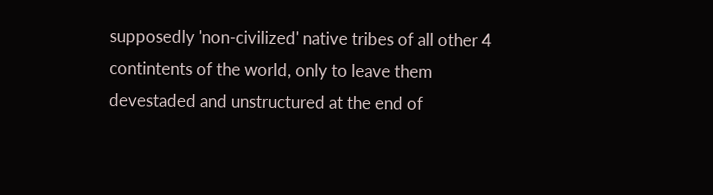supposedly 'non-civilized' native tribes of all other 4 contintents of the world, only to leave them devestaded and unstructured at the end of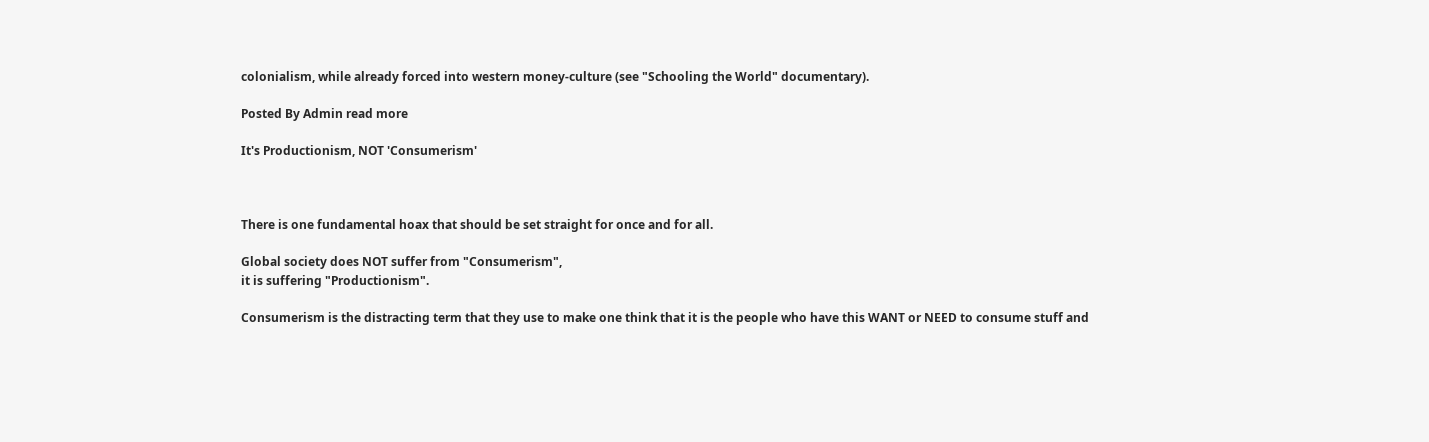colonialism, while already forced into western money-culture (see "Schooling the World" documentary).

Posted By Admin read more

It's Productionism, NOT 'Consumerism'



There is one fundamental hoax that should be set straight for once and for all.

Global society does NOT suffer from "Consumerism",
it is suffering "Productionism".

Consumerism is the distracting term that they use to make one think that it is the people who have this WANT or NEED to consume stuff and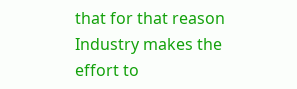that for that reason Industry makes the effort to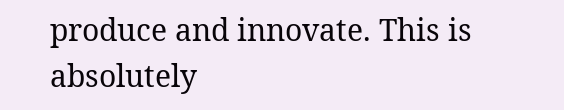produce and innovate. This is absolutely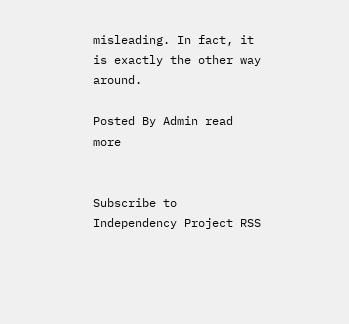misleading. In fact, it is exactly the other way around.

Posted By Admin read more


Subscribe to Independency Project RSS